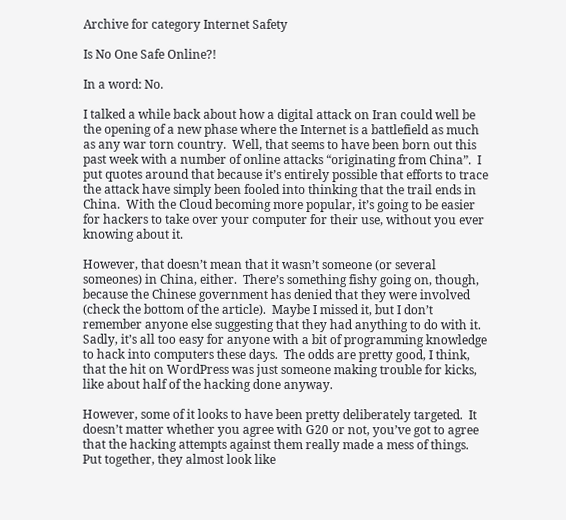Archive for category Internet Safety

Is No One Safe Online?!

In a word: No.

I talked a while back about how a digital attack on Iran could well be the opening of a new phase where the Internet is a battlefield as much as any war torn country.  Well, that seems to have been born out this past week with a number of online attacks “originating from China”.  I put quotes around that because it’s entirely possible that efforts to trace the attack have simply been fooled into thinking that the trail ends in China.  With the Cloud becoming more popular, it’s going to be easier for hackers to take over your computer for their use, without you ever knowing about it.

However, that doesn’t mean that it wasn’t someone (or several someones) in China, either.  There’s something fishy going on, though, because the Chinese government has denied that they were involved (check the bottom of the article).  Maybe I missed it, but I don’t remember anyone else suggesting that they had anything to do with it.  Sadly, it’s all too easy for anyone with a bit of programming knowledge to hack into computers these days.  The odds are pretty good, I think, that the hit on WordPress was just someone making trouble for kicks, like about half of the hacking done anyway.

However, some of it looks to have been pretty deliberately targeted.  It doesn’t matter whether you agree with G20 or not, you’ve got to agree that the hacking attempts against them really made a mess of things.  Put together, they almost look like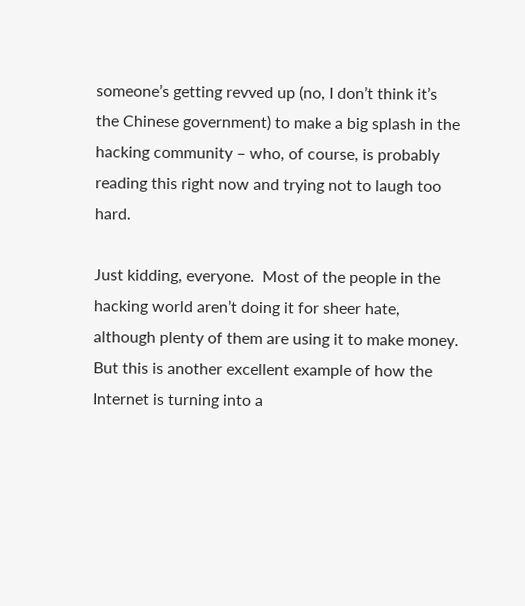someone’s getting revved up (no, I don’t think it’s the Chinese government) to make a big splash in the hacking community – who, of course, is probably reading this right now and trying not to laugh too hard.

Just kidding, everyone.  Most of the people in the hacking world aren’t doing it for sheer hate, although plenty of them are using it to make money.  But this is another excellent example of how the Internet is turning into a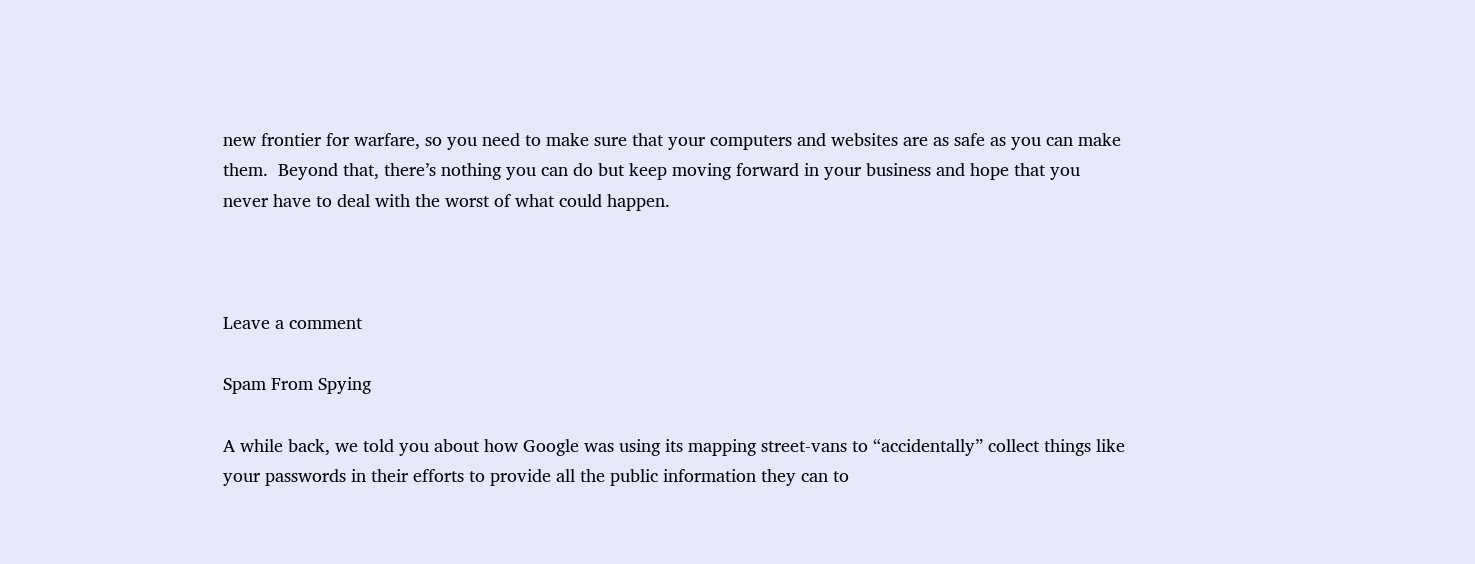new frontier for warfare, so you need to make sure that your computers and websites are as safe as you can make them.  Beyond that, there’s nothing you can do but keep moving forward in your business and hope that you never have to deal with the worst of what could happen.



Leave a comment

Spam From Spying

A while back, we told you about how Google was using its mapping street-vans to “accidentally” collect things like your passwords in their efforts to provide all the public information they can to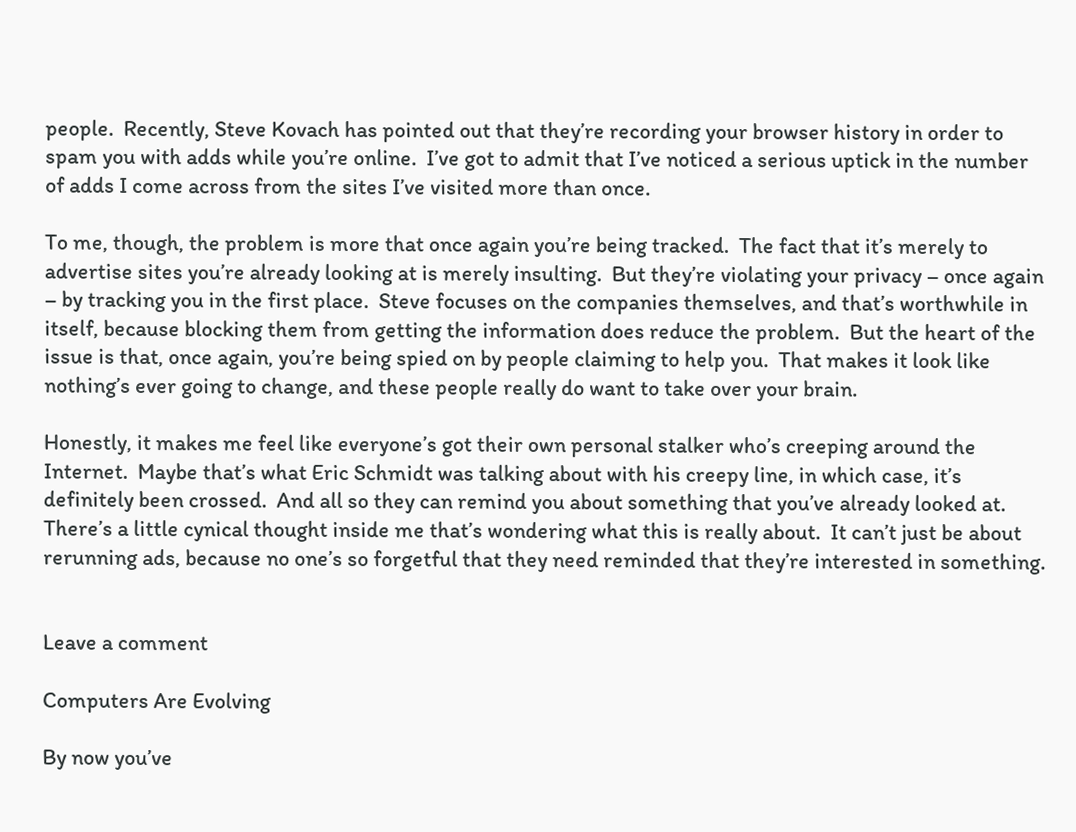people.  Recently, Steve Kovach has pointed out that they’re recording your browser history in order to spam you with adds while you’re online.  I’ve got to admit that I’ve noticed a serious uptick in the number of adds I come across from the sites I’ve visited more than once.

To me, though, the problem is more that once again you’re being tracked.  The fact that it’s merely to advertise sites you’re already looking at is merely insulting.  But they’re violating your privacy – once again – by tracking you in the first place.  Steve focuses on the companies themselves, and that’s worthwhile in itself, because blocking them from getting the information does reduce the problem.  But the heart of the issue is that, once again, you’re being spied on by people claiming to help you.  That makes it look like nothing’s ever going to change, and these people really do want to take over your brain.

Honestly, it makes me feel like everyone’s got their own personal stalker who’s creeping around the Internet.  Maybe that’s what Eric Schmidt was talking about with his creepy line, in which case, it’s definitely been crossed.  And all so they can remind you about something that you’ve already looked at.  There’s a little cynical thought inside me that’s wondering what this is really about.  It can’t just be about rerunning ads, because no one’s so forgetful that they need reminded that they’re interested in something.


Leave a comment

Computers Are Evolving

By now you’ve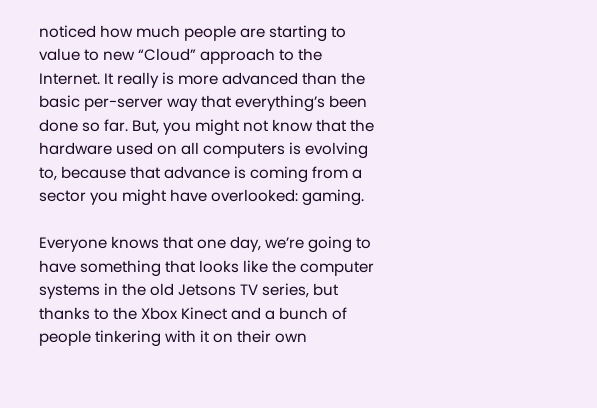noticed how much people are starting to value to new “Cloud” approach to the Internet. It really is more advanced than the basic per-server way that everything’s been done so far. But, you might not know that the hardware used on all computers is evolving to, because that advance is coming from a sector you might have overlooked: gaming.

Everyone knows that one day, we’re going to have something that looks like the computer systems in the old Jetsons TV series, but thanks to the Xbox Kinect and a bunch of people tinkering with it on their own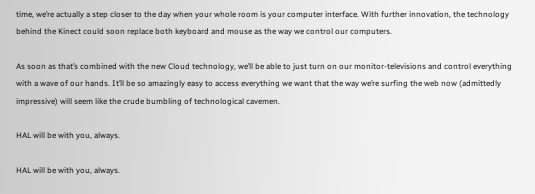time, we’re actually a step closer to the day when your whole room is your computer interface. With further innovation, the technology behind the Kinect could soon replace both keyboard and mouse as the way we control our computers.

As soon as that’s combined with the new Cloud technology, we’ll be able to just turn on our monitor-televisions and control everything with a wave of our hands. It’ll be so amazingly easy to access everything we want that the way we’re surfing the web now (admittedly impressive) will seem like the crude bumbling of technological cavemen.

HAL will be with you, always.

HAL will be with you, always.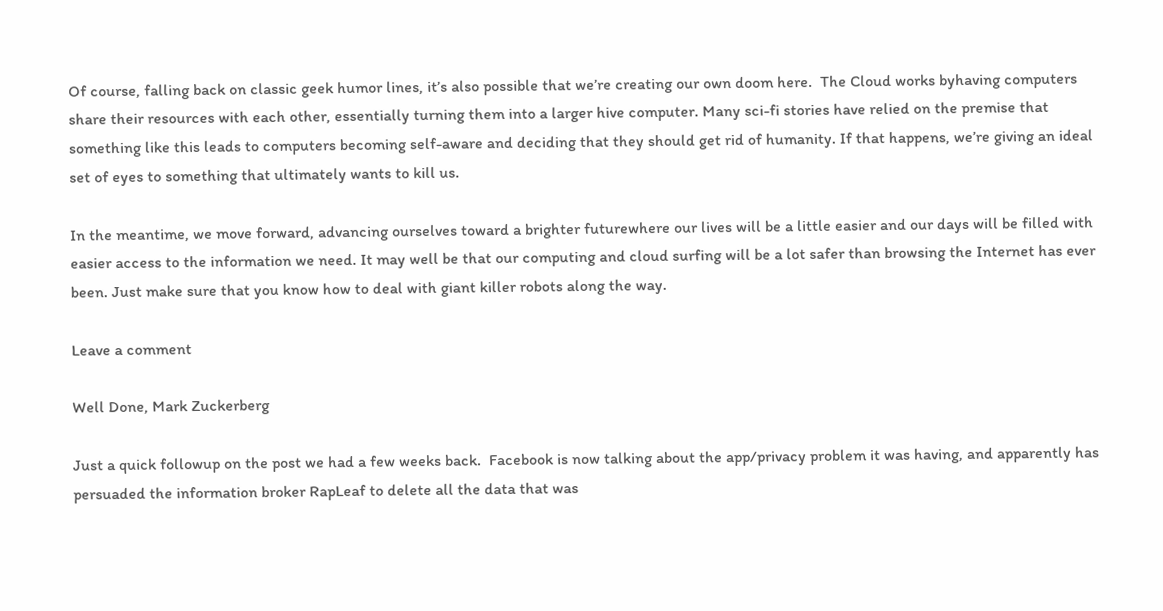Of course, falling back on classic geek humor lines, it’s also possible that we’re creating our own doom here.  The Cloud works byhaving computers share their resources with each other, essentially turning them into a larger hive computer. Many sci-fi stories have relied on the premise that something like this leads to computers becoming self-aware and deciding that they should get rid of humanity. If that happens, we’re giving an ideal set of eyes to something that ultimately wants to kill us.

In the meantime, we move forward, advancing ourselves toward a brighter futurewhere our lives will be a little easier and our days will be filled with easier access to the information we need. It may well be that our computing and cloud surfing will be a lot safer than browsing the Internet has ever been. Just make sure that you know how to deal with giant killer robots along the way.

Leave a comment

Well Done, Mark Zuckerberg

Just a quick followup on the post we had a few weeks back.  Facebook is now talking about the app/privacy problem it was having, and apparently has persuaded the information broker RapLeaf to delete all the data that was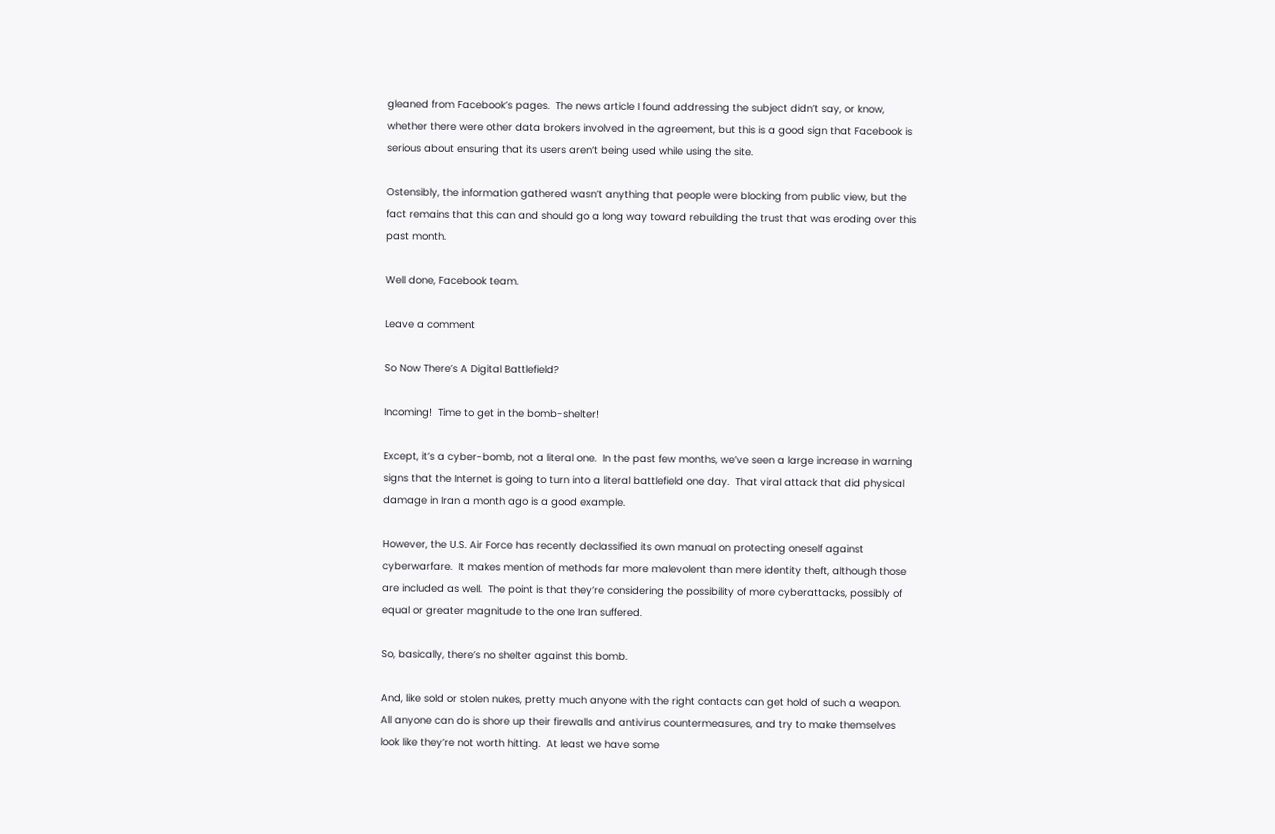gleaned from Facebook’s pages.  The news article I found addressing the subject didn’t say, or know, whether there were other data brokers involved in the agreement, but this is a good sign that Facebook is serious about ensuring that its users aren’t being used while using the site.

Ostensibly, the information gathered wasn’t anything that people were blocking from public view, but the fact remains that this can and should go a long way toward rebuilding the trust that was eroding over this past month.

Well done, Facebook team.

Leave a comment

So Now There’s A Digital Battlefield?

Incoming!  Time to get in the bomb-shelter!

Except, it’s a cyber-bomb, not a literal one.  In the past few months, we’ve seen a large increase in warning signs that the Internet is going to turn into a literal battlefield one day.  That viral attack that did physical damage in Iran a month ago is a good example.

However, the U.S. Air Force has recently declassified its own manual on protecting oneself against cyberwarfare.  It makes mention of methods far more malevolent than mere identity theft, although those are included as well.  The point is that they’re considering the possibility of more cyberattacks, possibly of equal or greater magnitude to the one Iran suffered.

So, basically, there’s no shelter against this bomb.

And, like sold or stolen nukes, pretty much anyone with the right contacts can get hold of such a weapon.  All anyone can do is shore up their firewalls and antivirus countermeasures, and try to make themselves look like they’re not worth hitting.  At least we have some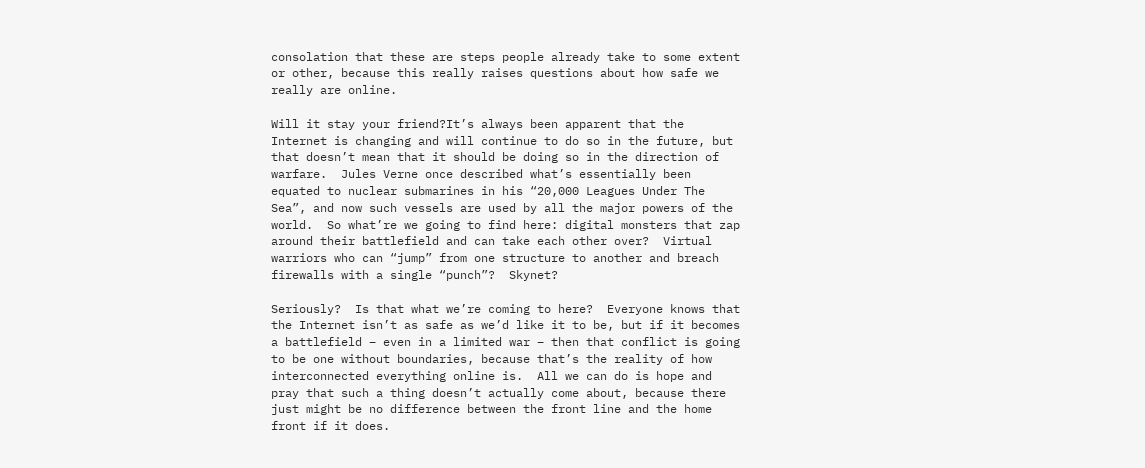consolation that these are steps people already take to some extent or other, because this really raises questions about how safe we really are online.

Will it stay your friend?It’s always been apparent that the Internet is changing and will continue to do so in the future, but that doesn’t mean that it should be doing so in the direction of warfare.  Jules Verne once described what’s essentially been equated to nuclear submarines in his “20,000 Leagues Under The Sea”, and now such vessels are used by all the major powers of the world.  So what’re we going to find here: digital monsters that zap around their battlefield and can take each other over?  Virtual warriors who can “jump” from one structure to another and breach firewalls with a single “punch”?  Skynet?

Seriously?  Is that what we’re coming to here?  Everyone knows that the Internet isn’t as safe as we’d like it to be, but if it becomes a battlefield – even in a limited war – then that conflict is going to be one without boundaries, because that’s the reality of how interconnected everything online is.  All we can do is hope and pray that such a thing doesn’t actually come about, because there just might be no difference between the front line and the home front if it does.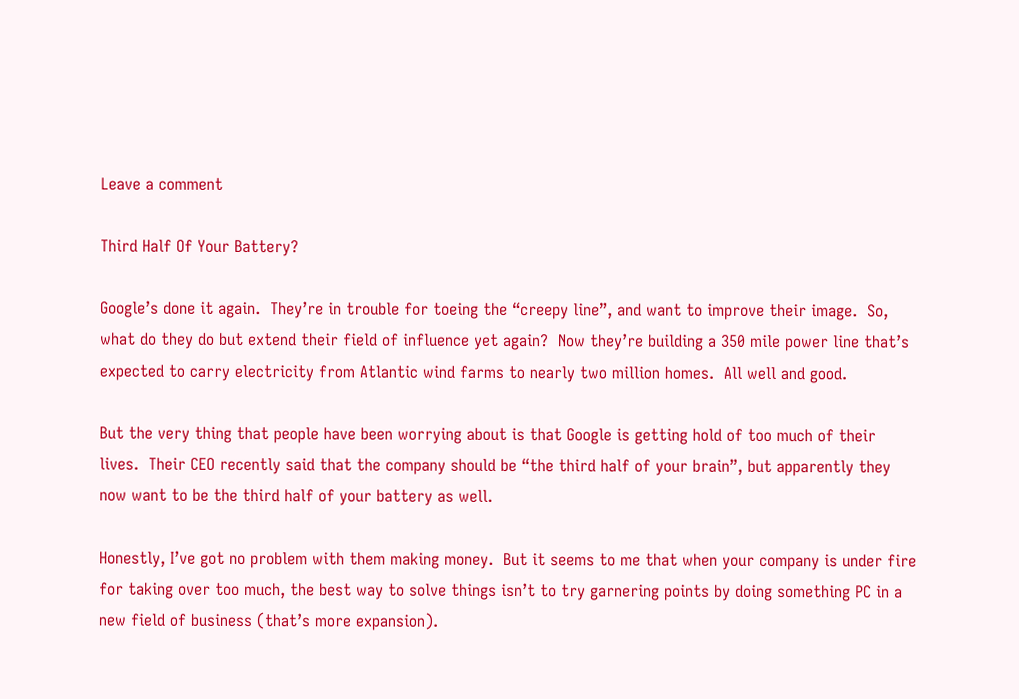Leave a comment

Third Half Of Your Battery?

Google’s done it again.  They’re in trouble for toeing the “creepy line”, and want to improve their image.  So, what do they do but extend their field of influence yet again?  Now they’re building a 350 mile power line that’s expected to carry electricity from Atlantic wind farms to nearly two million homes.  All well and good.

But the very thing that people have been worrying about is that Google is getting hold of too much of their lives.  Their CEO recently said that the company should be “the third half of your brain”, but apparently they now want to be the third half of your battery as well.

Honestly, I’ve got no problem with them making money.  But it seems to me that when your company is under fire for taking over too much, the best way to solve things isn’t to try garnering points by doing something PC in a new field of business (that’s more expansion).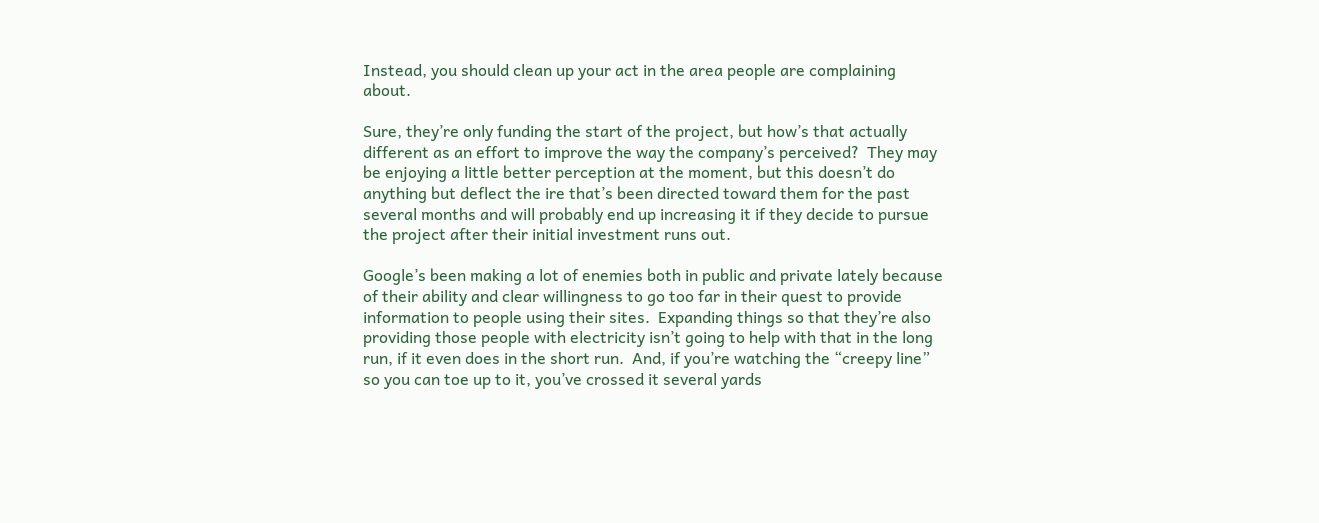Instead, you should clean up your act in the area people are complaining about.

Sure, they’re only funding the start of the project, but how’s that actually different as an effort to improve the way the company’s perceived?  They may be enjoying a little better perception at the moment, but this doesn’t do anything but deflect the ire that’s been directed toward them for the past several months and will probably end up increasing it if they decide to pursue the project after their initial investment runs out.

Google’s been making a lot of enemies both in public and private lately because of their ability and clear willingness to go too far in their quest to provide information to people using their sites.  Expanding things so that they’re also providing those people with electricity isn’t going to help with that in the long run, if it even does in the short run.  And, if you’re watching the “creepy line” so you can toe up to it, you’ve crossed it several yards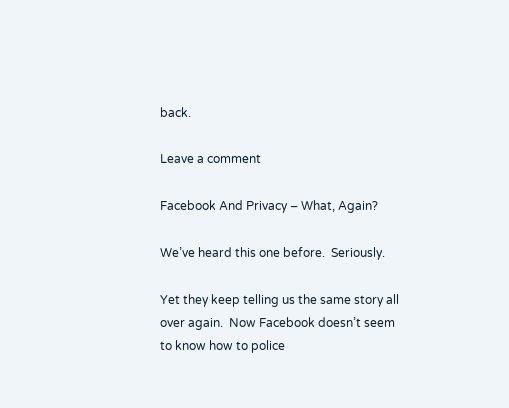back.

Leave a comment

Facebook And Privacy – What, Again?

We’ve heard this one before.  Seriously.

Yet they keep telling us the same story all over again.  Now Facebook doesn’t seem to know how to police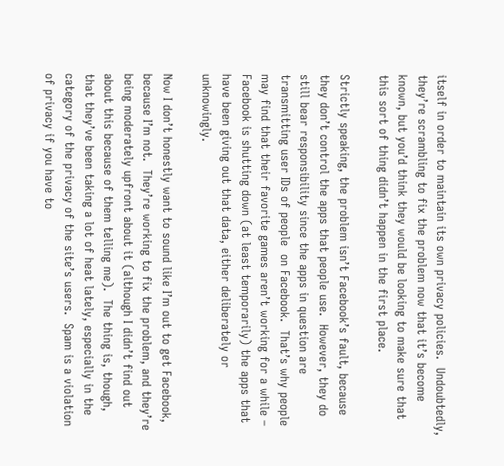itself in order to maintain its own privacy policies.  Undoubtedly, they’re scrambling to fix the problem now that it’s become known, but you’d think they would be looking to make sure that this sort of thing didn’t happen in the first place.

Strictly speaking, the problem isn’t Facebook’s fault, because they don’t control the apps that people use.  However, they do still bear responsibility since the apps in question are transmitting user IDs of people  on Facebook.  That’s why people may find that their favorite games aren’t working for a while – Facebook is shutting down (at least temporarily) the apps that have been giving out that data, either deliberately or unknowingly.

Now I don’t honestly want to sound like I’m out to get Facebook, because I’m not.  They’re working to fix the problem, and they’re being moderately upfront about it (although I didn’t find out about this because of them telling me).  The thing is, though, that they’ve been taking a lot of heat lately, especially in the category of the privacy of the site’s users.  Spam is a violation of privacy if you have to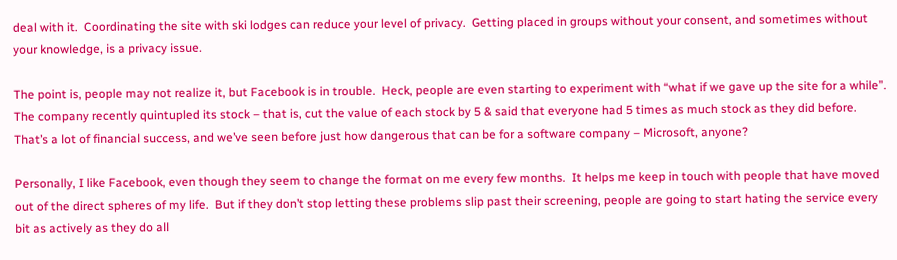deal with it.  Coordinating the site with ski lodges can reduce your level of privacy.  Getting placed in groups without your consent, and sometimes without your knowledge, is a privacy issue.

The point is, people may not realize it, but Facebook is in trouble.  Heck, people are even starting to experiment with “what if we gave up the site for a while”.  The company recently quintupled its stock – that is, cut the value of each stock by 5 & said that everyone had 5 times as much stock as they did before.  That’s a lot of financial success, and we’ve seen before just how dangerous that can be for a software company – Microsoft, anyone?

Personally, I like Facebook, even though they seem to change the format on me every few months.  It helps me keep in touch with people that have moved out of the direct spheres of my life.  But if they don’t stop letting these problems slip past their screening, people are going to start hating the service every bit as actively as they do all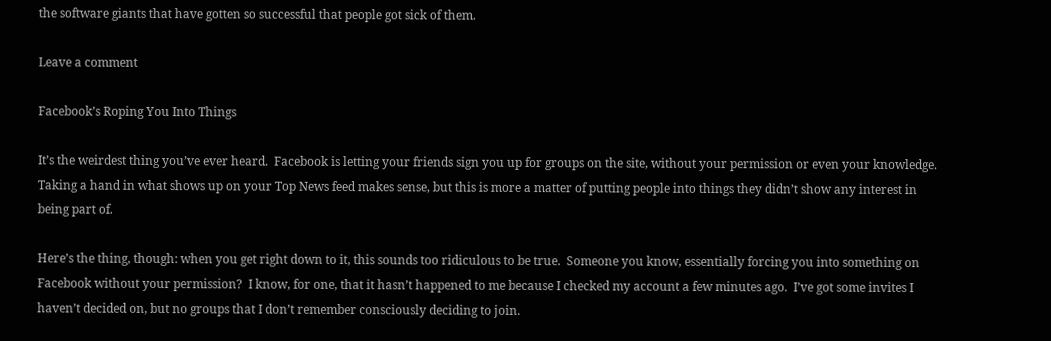the software giants that have gotten so successful that people got sick of them.

Leave a comment

Facebook’s Roping You Into Things

It’s the weirdest thing you’ve ever heard.  Facebook is letting your friends sign you up for groups on the site, without your permission or even your knowledge.  Taking a hand in what shows up on your Top News feed makes sense, but this is more a matter of putting people into things they didn’t show any interest in being part of.

Here’s the thing, though: when you get right down to it, this sounds too ridiculous to be true.  Someone you know, essentially forcing you into something on Facebook without your permission?  I know, for one, that it hasn’t happened to me because I checked my account a few minutes ago.  I’ve got some invites I haven’t decided on, but no groups that I don’t remember consciously deciding to join.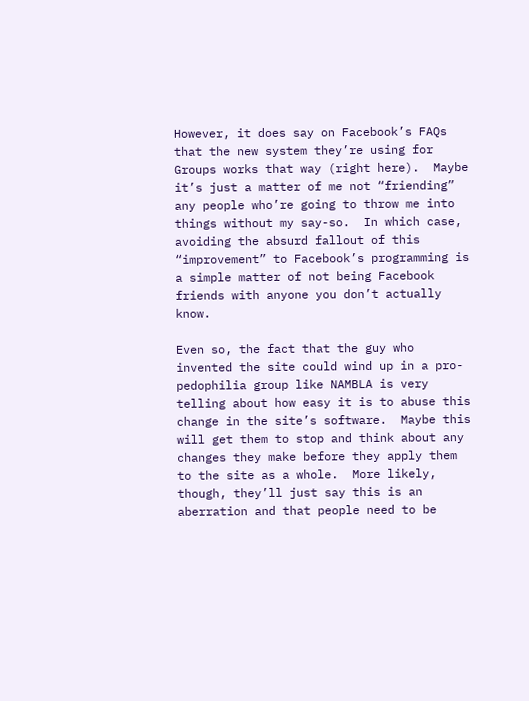However, it does say on Facebook’s FAQs that the new system they’re using for Groups works that way (right here).  Maybe it’s just a matter of me not “friending” any people who’re going to throw me into things without my say-so.  In which case, avoiding the absurd fallout of this “improvement” to Facebook’s programming is a simple matter of not being Facebook friends with anyone you don’t actually know.

Even so, the fact that the guy who invented the site could wind up in a pro-pedophilia group like NAMBLA is very telling about how easy it is to abuse this change in the site’s software.  Maybe this will get them to stop and think about any changes they make before they apply them to the site as a whole.  More likely, though, they’ll just say this is an aberration and that people need to be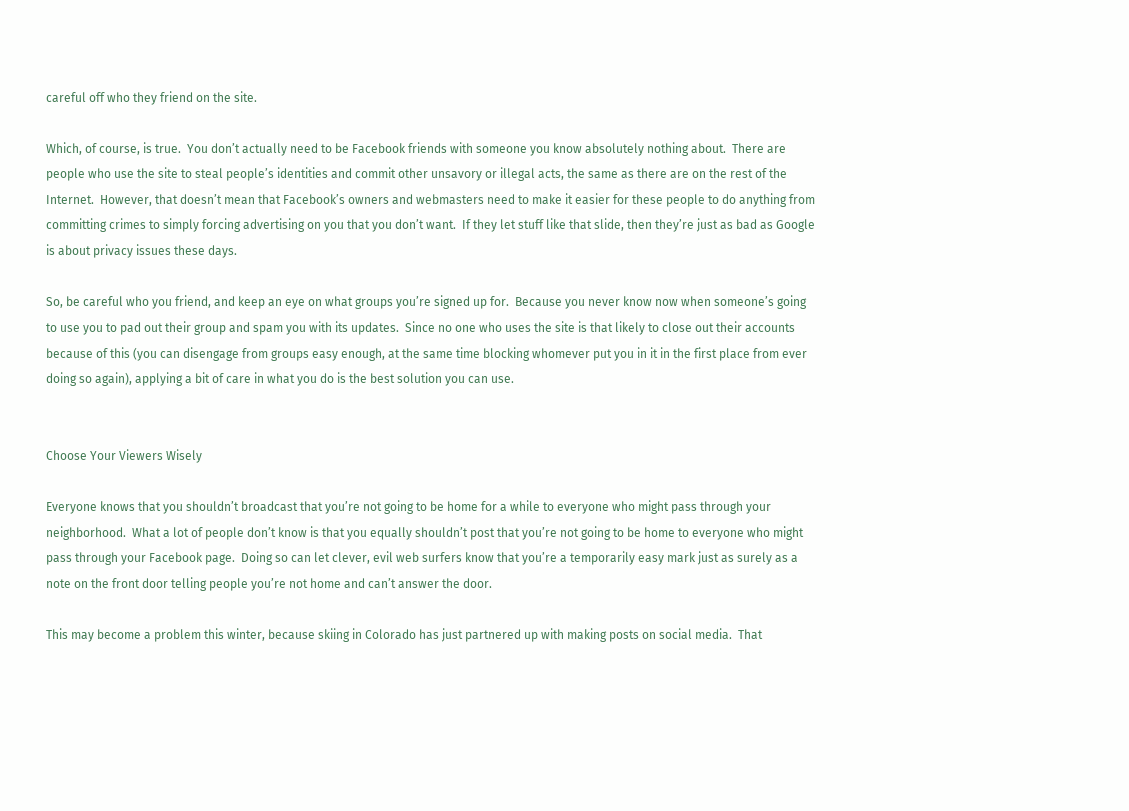careful off who they friend on the site.

Which, of course, is true.  You don’t actually need to be Facebook friends with someone you know absolutely nothing about.  There are people who use the site to steal people’s identities and commit other unsavory or illegal acts, the same as there are on the rest of the Internet.  However, that doesn’t mean that Facebook’s owners and webmasters need to make it easier for these people to do anything from committing crimes to simply forcing advertising on you that you don’t want.  If they let stuff like that slide, then they’re just as bad as Google is about privacy issues these days.

So, be careful who you friend, and keep an eye on what groups you’re signed up for.  Because you never know now when someone’s going to use you to pad out their group and spam you with its updates.  Since no one who uses the site is that likely to close out their accounts because of this (you can disengage from groups easy enough, at the same time blocking whomever put you in it in the first place from ever doing so again), applying a bit of care in what you do is the best solution you can use.


Choose Your Viewers Wisely

Everyone knows that you shouldn’t broadcast that you’re not going to be home for a while to everyone who might pass through your neighborhood.  What a lot of people don’t know is that you equally shouldn’t post that you’re not going to be home to everyone who might pass through your Facebook page.  Doing so can let clever, evil web surfers know that you’re a temporarily easy mark just as surely as a note on the front door telling people you’re not home and can’t answer the door.

This may become a problem this winter, because skiing in Colorado has just partnered up with making posts on social media.  That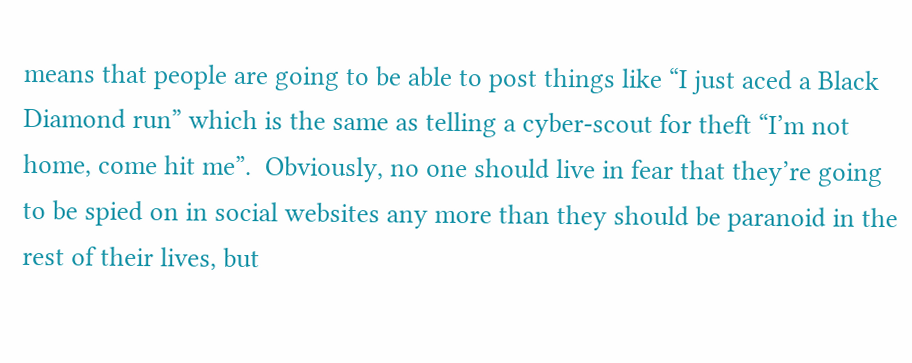means that people are going to be able to post things like “I just aced a Black Diamond run” which is the same as telling a cyber-scout for theft “I’m not home, come hit me”.  Obviously, no one should live in fear that they’re going to be spied on in social websites any more than they should be paranoid in the rest of their lives, but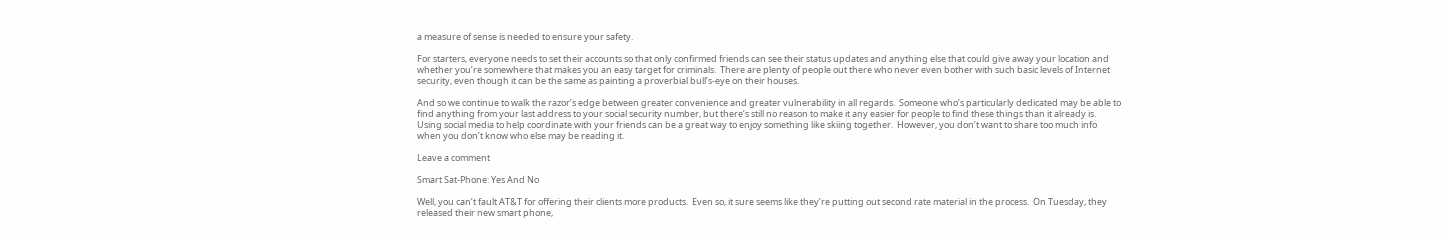a measure of sense is needed to ensure your safety.

For starters, everyone needs to set their accounts so that only confirmed friends can see their status updates and anything else that could give away your location and whether you’re somewhere that makes you an easy target for criminals.  There are plenty of people out there who never even bother with such basic levels of Internet security, even though it can be the same as painting a proverbial bull’s-eye on their houses.

And so we continue to walk the razor’s edge between greater convenience and greater vulnerability in all regards.  Someone who’s particularly dedicated may be able to find anything from your last address to your social security number, but there’s still no reason to make it any easier for people to find these things than it already is.  Using social media to help coordinate with your friends can be a great way to enjoy something like skiing together.  However, you don’t want to share too much info when you don’t know who else may be reading it.

Leave a comment

Smart Sat-Phone: Yes And No

Well, you can’t fault AT&T for offering their clients more products.  Even so, it sure seems like they’re putting out second rate material in the process.  On Tuesday, they released their new smart phone,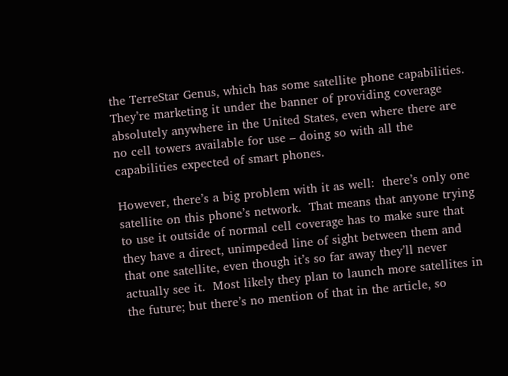the TerreStar Genus, which has some satellite phone capabilities.  They’re marketing it under the banner of providing coverage absolutely anywhere in the United States, even where there are no cell towers available for use – doing so with all the capabilities expected of smart phones.

However, there’s a big problem with it as well:  there’s only one satellite on this phone’s network.  That means that anyone trying to use it outside of normal cell coverage has to make sure that they have a direct, unimpeded line of sight between them and that one satellite, even though it’s so far away they’ll never actually see it.  Most likely they plan to launch more satellites in the future; but there’s no mention of that in the article, so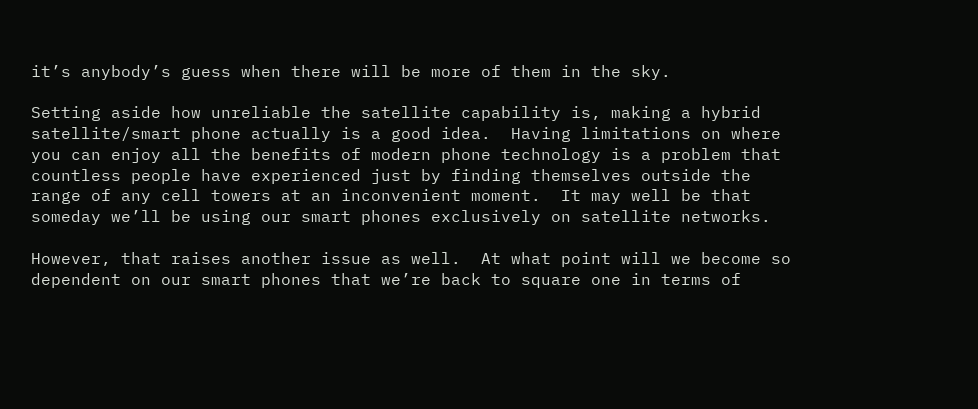it’s anybody’s guess when there will be more of them in the sky.

Setting aside how unreliable the satellite capability is, making a hybrid satellite/smart phone actually is a good idea.  Having limitations on where you can enjoy all the benefits of modern phone technology is a problem that countless people have experienced just by finding themselves outside the range of any cell towers at an inconvenient moment.  It may well be that someday we’ll be using our smart phones exclusively on satellite networks.

However, that raises another issue as well.  At what point will we become so dependent on our smart phones that we’re back to square one in terms of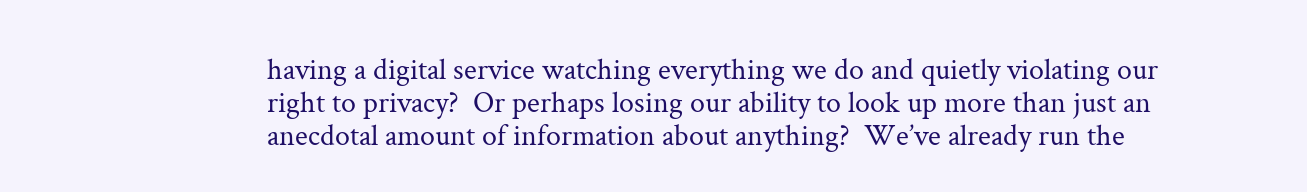having a digital service watching everything we do and quietly violating our right to privacy?  Or perhaps losing our ability to look up more than just an anecdotal amount of information about anything?  We’ve already run the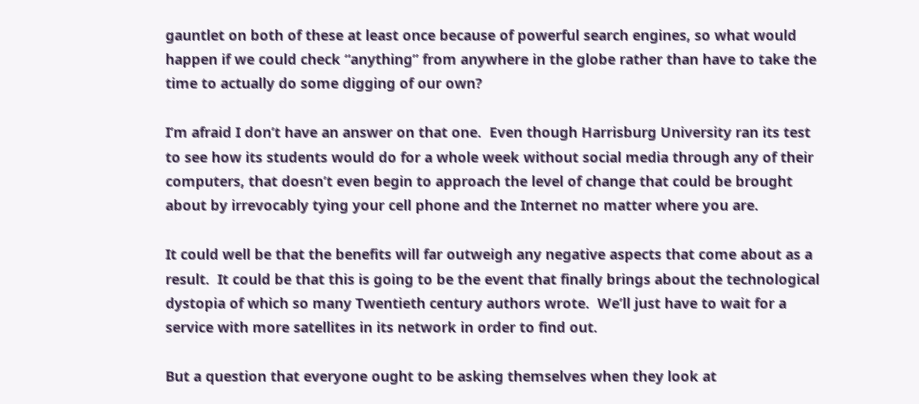gauntlet on both of these at least once because of powerful search engines, so what would happen if we could check “anything” from anywhere in the globe rather than have to take the time to actually do some digging of our own?

I’m afraid I don’t have an answer on that one.  Even though Harrisburg University ran its test to see how its students would do for a whole week without social media through any of their computers, that doesn’t even begin to approach the level of change that could be brought about by irrevocably tying your cell phone and the Internet no matter where you are.

It could well be that the benefits will far outweigh any negative aspects that come about as a result.  It could be that this is going to be the event that finally brings about the technological dystopia of which so many Twentieth century authors wrote.  We’ll just have to wait for a service with more satellites in its network in order to find out.

But a question that everyone ought to be asking themselves when they look at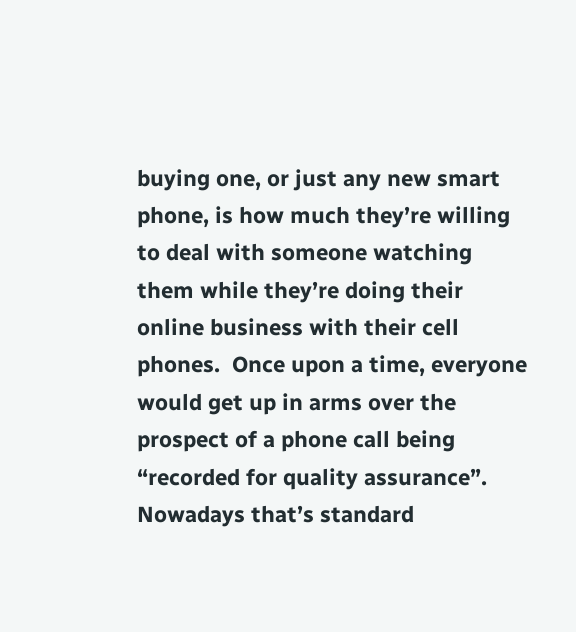buying one, or just any new smart phone, is how much they’re willing to deal with someone watching them while they’re doing their online business with their cell phones.  Once upon a time, everyone would get up in arms over the prospect of a phone call being “recorded for quality assurance”.  Nowadays that’s standard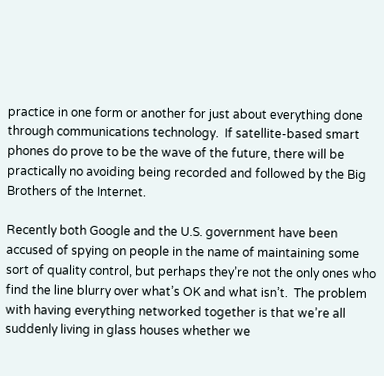practice in one form or another for just about everything done through communications technology.  If satellite-based smart phones do prove to be the wave of the future, there will be practically no avoiding being recorded and followed by the Big Brothers of the Internet.

Recently both Google and the U.S. government have been accused of spying on people in the name of maintaining some sort of quality control, but perhaps they’re not the only ones who find the line blurry over what’s OK and what isn’t.  The problem with having everything networked together is that we’re all suddenly living in glass houses whether we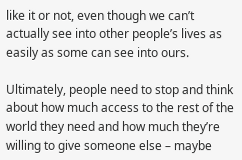like it or not, even though we can’t actually see into other people’s lives as easily as some can see into ours.

Ultimately, people need to stop and think about how much access to the rest of the world they need and how much they’re willing to give someone else – maybe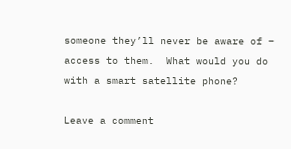someone they’ll never be aware of – access to them.  What would you do with a smart satellite phone?

Leave a comment